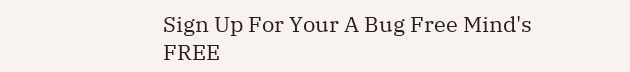Sign Up For Your A Bug Free Mind's FREE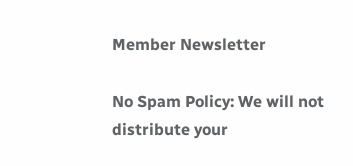Member Newsletter

No Spam Policy: We will not distribute your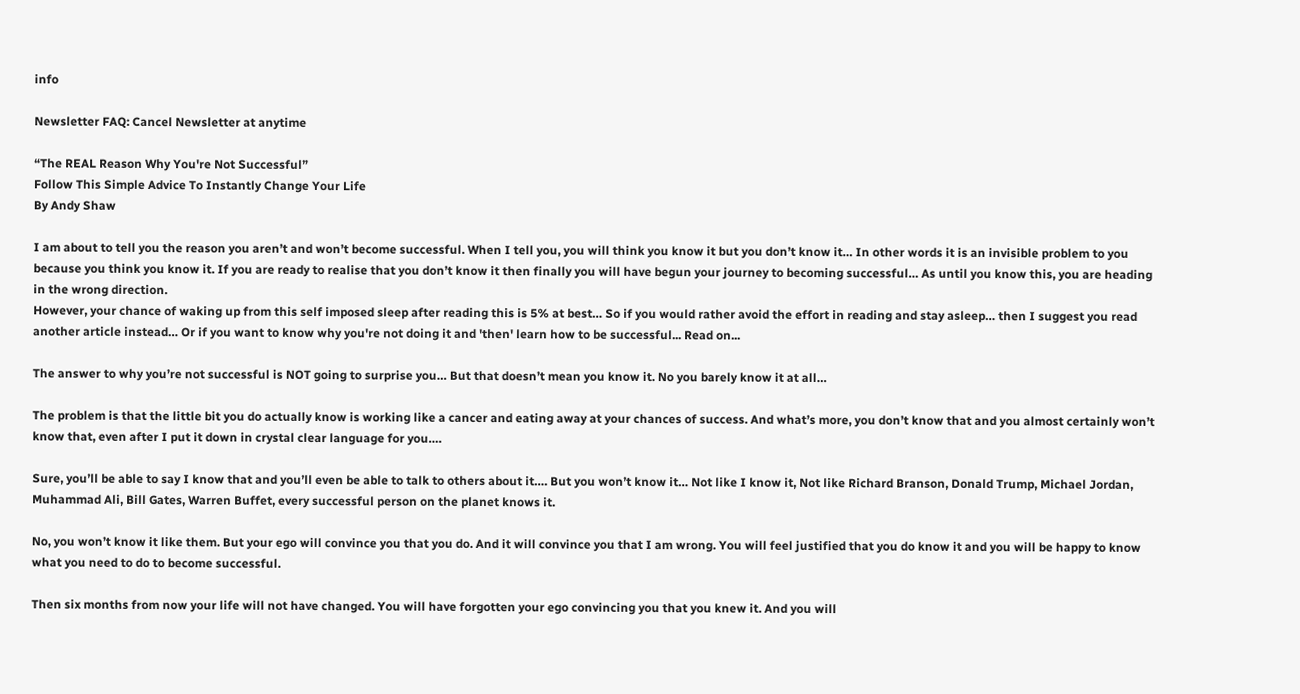info

Newsletter FAQ: Cancel Newsletter at anytime

“The REAL Reason Why You're Not Successful”
Follow This Simple Advice To Instantly Change Your Life
By Andy Shaw

I am about to tell you the reason you aren’t and won’t become successful. When I tell you, you will think you know it but you don’t know it… In other words it is an invisible problem to you because you think you know it. If you are ready to realise that you don’t know it then finally you will have begun your journey to becoming successful… As until you know this, you are heading in the wrong direction.
However, your chance of waking up from this self imposed sleep after reading this is 5% at best… So if you would rather avoid the effort in reading and stay asleep… then I suggest you read another article instead… Or if you want to know why you're not doing it and 'then' learn how to be successful... Read on...

The answer to why you’re not successful is NOT going to surprise you… But that doesn’t mean you know it. No you barely know it at all…

The problem is that the little bit you do actually know is working like a cancer and eating away at your chances of success. And what’s more, you don’t know that and you almost certainly won’t know that, even after I put it down in crystal clear language for you….

Sure, you’ll be able to say I know that and you’ll even be able to talk to others about it…. But you won’t know it… Not like I know it, Not like Richard Branson, Donald Trump, Michael Jordan, Muhammad Ali, Bill Gates, Warren Buffet, every successful person on the planet knows it.

No, you won’t know it like them. But your ego will convince you that you do. And it will convince you that I am wrong. You will feel justified that you do know it and you will be happy to know what you need to do to become successful.

Then six months from now your life will not have changed. You will have forgotten your ego convincing you that you knew it. And you will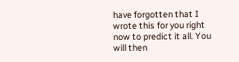have forgotten that I wrote this for you right now to predict it all. You will then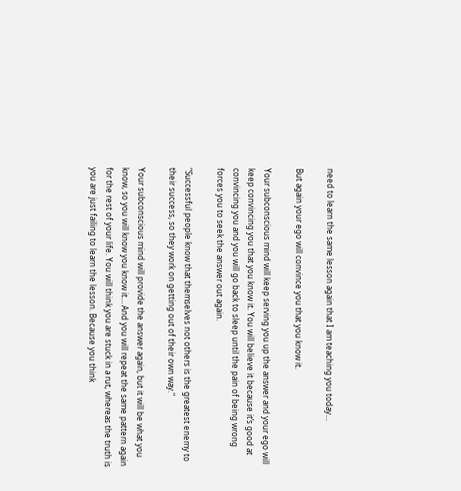need to learn the same lesson again that I am teaching you today…

But again your ego will convince you that you know it.

Your subconscious mind will keep serving you up the answer and your ego will keep convincing you that you know it. You will believe it because it’s good at convincing you and you will go back to sleep until the pain of being wrong forces you to seek the answer out again.

"Successful people know that themselves not others is the greatest enemy to their success, so they work on getting out of their own way."

Your subconscious mind will provide the answer again, but it will be what you know, so you will know you know it… And you will repeat the same pattern again for the rest of your life. You will think you are stuck in a rut, whereas the truth is you are just failing to learn the lesson. Because you think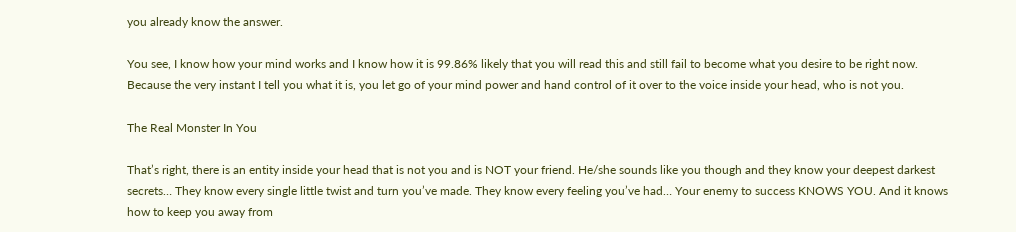you already know the answer.

You see, I know how your mind works and I know how it is 99.86% likely that you will read this and still fail to become what you desire to be right now. Because the very instant I tell you what it is, you let go of your mind power and hand control of it over to the voice inside your head, who is not you.

The Real Monster In You

That’s right, there is an entity inside your head that is not you and is NOT your friend. He/she sounds like you though and they know your deepest darkest secrets… They know every single little twist and turn you’ve made. They know every feeling you’ve had… Your enemy to success KNOWS YOU. And it knows how to keep you away from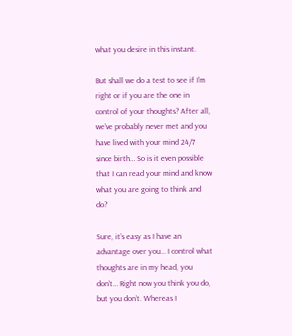what you desire in this instant.

But shall we do a test to see if I’m right or if you are the one in control of your thoughts? After all, we’ve probably never met and you have lived with your mind 24/7 since birth… So is it even possible that I can read your mind and know what you are going to think and do?

Sure, it’s easy as I have an advantage over you… I control what thoughts are in my head, you don’t… Right now you think you do, but you don’t. Whereas I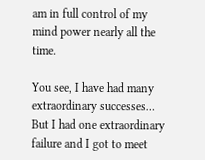am in full control of my mind power nearly all the time.

You see, I have had many extraordinary successes… But I had one extraordinary failure and I got to meet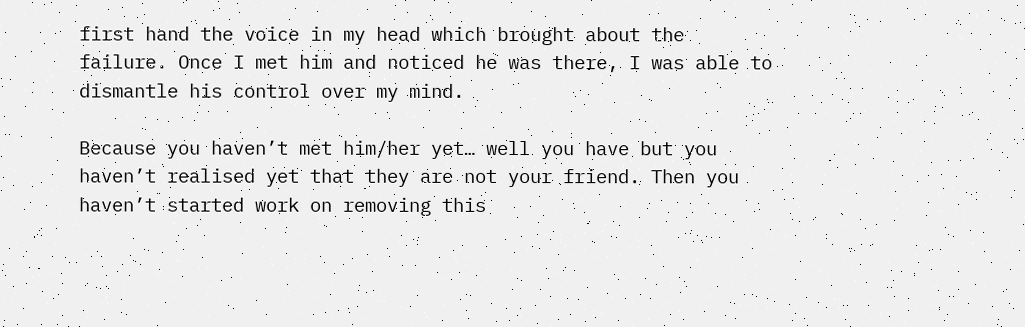first hand the voice in my head which brought about the failure. Once I met him and noticed he was there, I was able to dismantle his control over my mind.

Because you haven’t met him/her yet… well you have but you haven’t realised yet that they are not your friend. Then you haven’t started work on removing this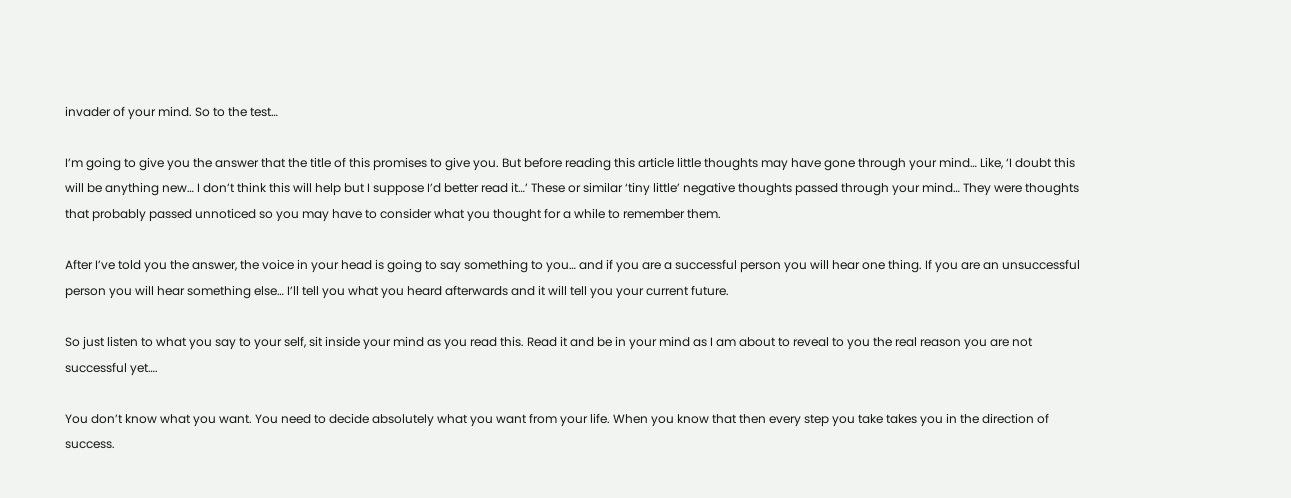invader of your mind. So to the test…

I’m going to give you the answer that the title of this promises to give you. But before reading this article little thoughts may have gone through your mind… Like, ‘I doubt this will be anything new… I don’t think this will help but I suppose I’d better read it…’ These or similar ‘tiny little’ negative thoughts passed through your mind… They were thoughts that probably passed unnoticed so you may have to consider what you thought for a while to remember them.

After I’ve told you the answer, the voice in your head is going to say something to you… and if you are a successful person you will hear one thing. If you are an unsuccessful person you will hear something else… I’ll tell you what you heard afterwards and it will tell you your current future.

So just listen to what you say to your self, sit inside your mind as you read this. Read it and be in your mind as I am about to reveal to you the real reason you are not successful yet….

You don’t know what you want. You need to decide absolutely what you want from your life. When you know that then every step you take takes you in the direction of success.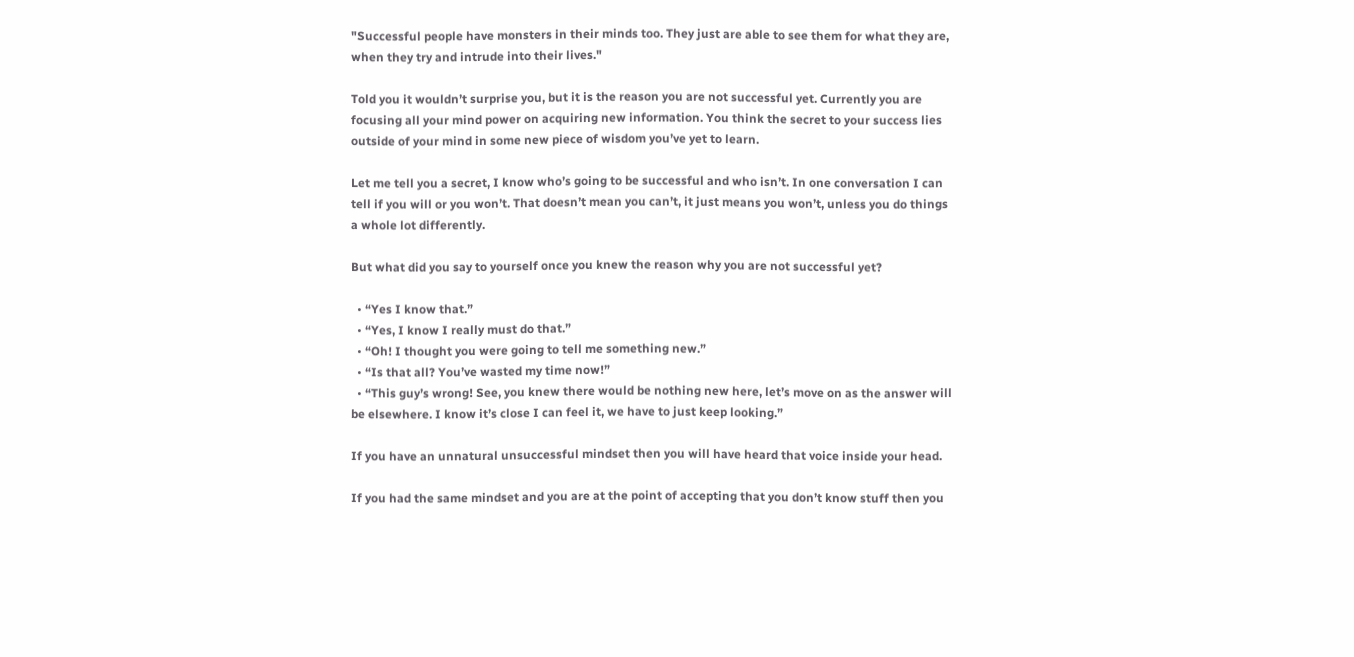"Successful people have monsters in their minds too. They just are able to see them for what they are, when they try and intrude into their lives."

Told you it wouldn’t surprise you, but it is the reason you are not successful yet. Currently you are focusing all your mind power on acquiring new information. You think the secret to your success lies outside of your mind in some new piece of wisdom you’ve yet to learn.

Let me tell you a secret, I know who’s going to be successful and who isn’t. In one conversation I can tell if you will or you won’t. That doesn’t mean you can’t, it just means you won’t, unless you do things a whole lot differently.

But what did you say to yourself once you knew the reason why you are not successful yet?

  • “Yes I know that.”
  • “Yes, I know I really must do that.”
  • “Oh! I thought you were going to tell me something new.”
  • “Is that all? You’ve wasted my time now!”
  • “This guy’s wrong! See, you knew there would be nothing new here, let’s move on as the answer will be elsewhere. I know it’s close I can feel it, we have to just keep looking.”

If you have an unnatural unsuccessful mindset then you will have heard that voice inside your head.

If you had the same mindset and you are at the point of accepting that you don’t know stuff then you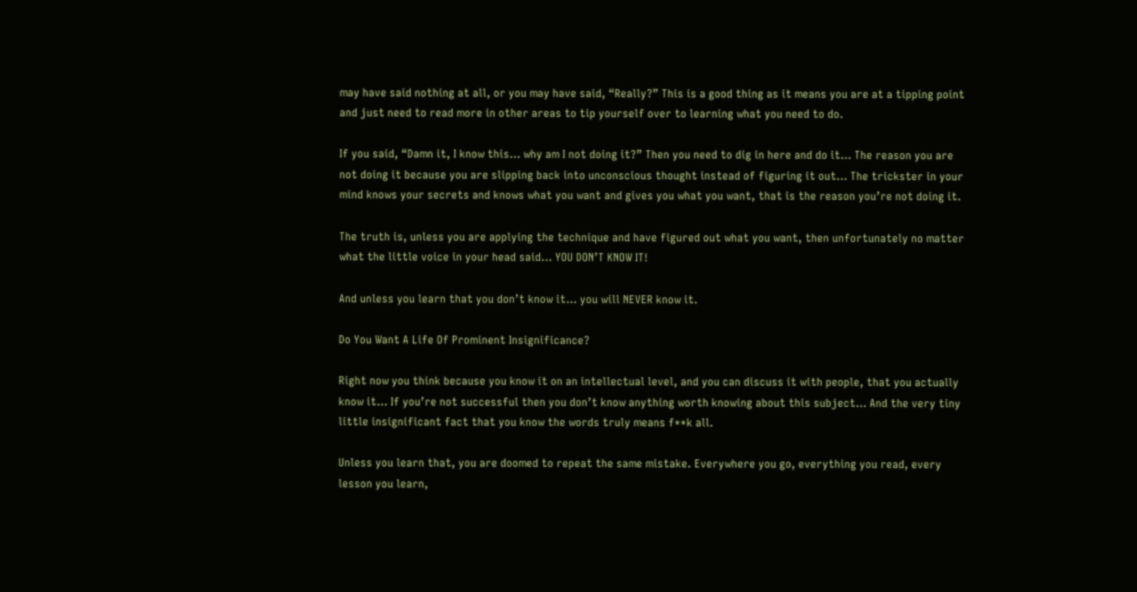may have said nothing at all, or you may have said, “Really?” This is a good thing as it means you are at a tipping point and just need to read more in other areas to tip yourself over to learning what you need to do.

If you said, “Damn it, I know this… why am I not doing it?” Then you need to dig in here and do it… The reason you are not doing it because you are slipping back into unconscious thought instead of figuring it out… The trickster in your mind knows your secrets and knows what you want and gives you what you want, that is the reason you’re not doing it.

The truth is, unless you are applying the technique and have figured out what you want, then unfortunately no matter what the little voice in your head said… YOU DON’T KNOW IT!

And unless you learn that you don’t know it… you will NEVER know it.

Do You Want A Life Of Prominent Insignificance?

Right now you think because you know it on an intellectual level, and you can discuss it with people, that you actually know it… If you’re not successful then you don’t know anything worth knowing about this subject… And the very tiny little insignificant fact that you know the words truly means f**k all.

Unless you learn that, you are doomed to repeat the same mistake. Everywhere you go, everything you read, every lesson you learn,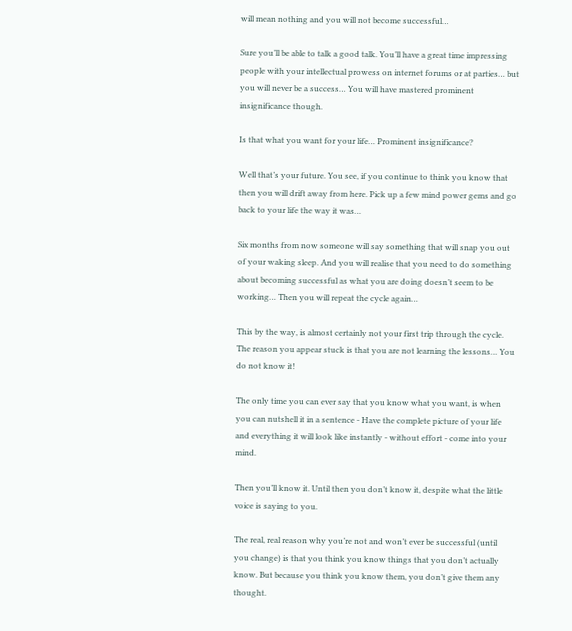will mean nothing and you will not become successful…

Sure you’ll be able to talk a good talk. You’ll have a great time impressing people with your intellectual prowess on internet forums or at parties… but you will never be a success… You will have mastered prominent insignificance though.

Is that what you want for your life… Prominent insignificance?

Well that’s your future. You see, if you continue to think you know that then you will drift away from here. Pick up a few mind power gems and go back to your life the way it was…

Six months from now someone will say something that will snap you out of your waking sleep. And you will realise that you need to do something about becoming successful as what you are doing doesn’t seem to be working… Then you will repeat the cycle again…

This by the way, is almost certainly not your first trip through the cycle. The reason you appear stuck is that you are not learning the lessons… You do not know it!

The only time you can ever say that you know what you want, is when you can nutshell it in a sentence - Have the complete picture of your life and everything it will look like instantly - without effort - come into your mind.

Then you’ll know it. Until then you don’t know it, despite what the little voice is saying to you.

The real, real reason why you’re not and won’t ever be successful (until you change) is that you think you know things that you don’t actually know. But because you think you know them, you don’t give them any thought.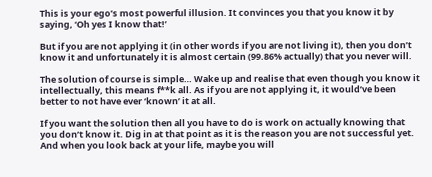This is your ego’s most powerful illusion. It convinces you that you know it by saying, ‘Oh yes I know that!’

But if you are not applying it (in other words if you are not living it), then you don’t know it and unfortunately it is almost certain (99.86% actually) that you never will.

The solution of course is simple… Wake up and realise that even though you know it intellectually, this means f**k all. As if you are not applying it, it would’ve been better to not have ever ‘known’ it at all.

If you want the solution then all you have to do is work on actually knowing that you don’t know it. Dig in at that point as it is the reason you are not successful yet. And when you look back at your life, maybe you will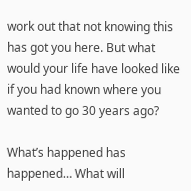work out that not knowing this has got you here. But what would your life have looked like if you had known where you wanted to go 30 years ago?

What’s happened has happened… What will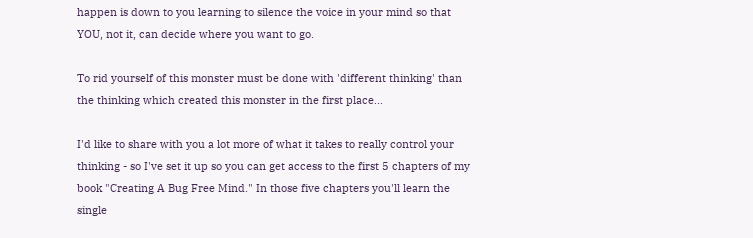happen is down to you learning to silence the voice in your mind so that YOU, not it, can decide where you want to go.

To rid yourself of this monster must be done with 'different thinking' than the thinking which created this monster in the first place...

I'd like to share with you a lot more of what it takes to really control your thinking - so I've set it up so you can get access to the first 5 chapters of my book "Creating A Bug Free Mind." In those five chapters you'll learn the single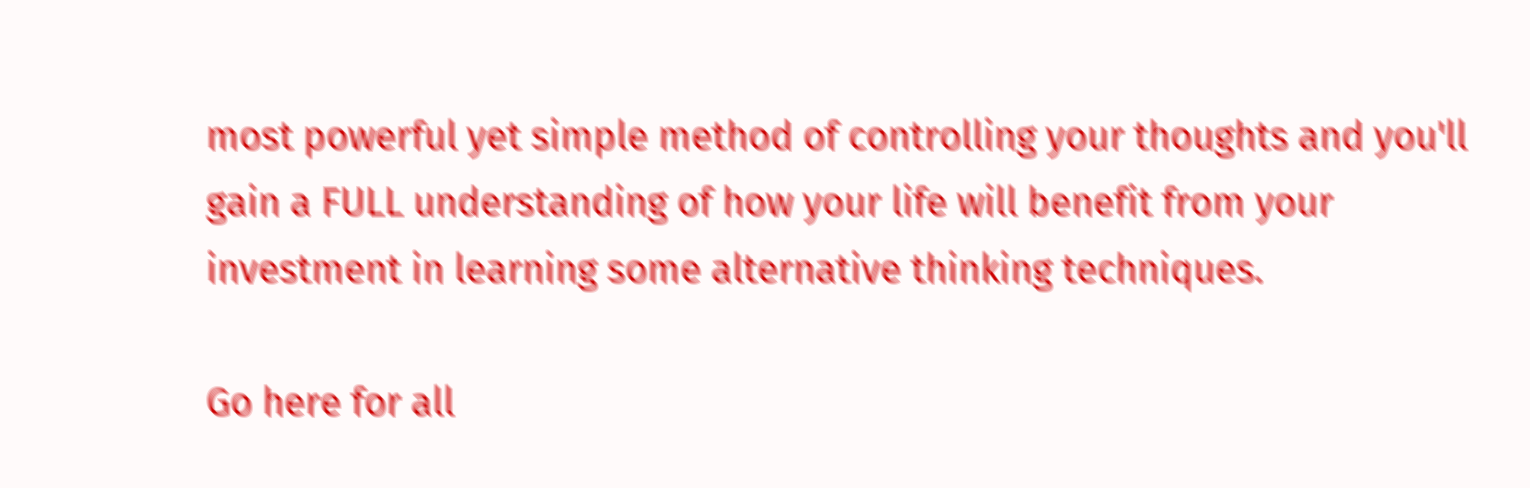most powerful yet simple method of controlling your thoughts and you'll gain a FULL understanding of how your life will benefit from your investment in learning some alternative thinking techniques.

Go here for all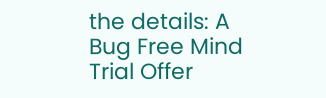the details: A Bug Free Mind Trial Offer